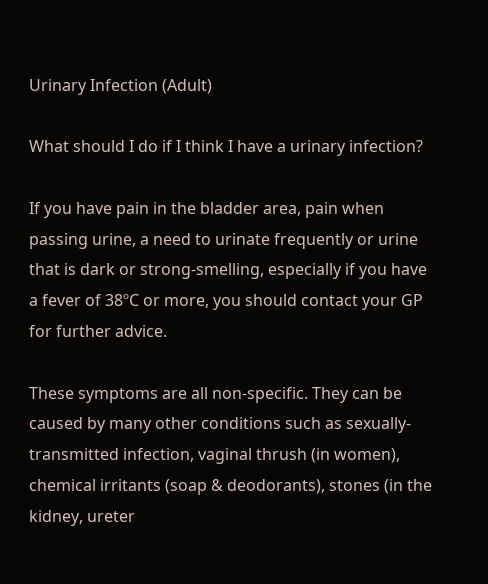Urinary Infection (Adult)

What should I do if I think I have a urinary infection?

If you have pain in the bladder area, pain when passing urine, a need to urinate frequently or urine that is dark or strong-smelling, especially if you have a fever of 38ºC or more, you should contact your GP for further advice.

These symptoms are all non-specific. They can be caused by many other conditions such as sexually-transmitted infection, vaginal thrush (in women), chemical irritants (soap & deodorants), stones (in the kidney, ureter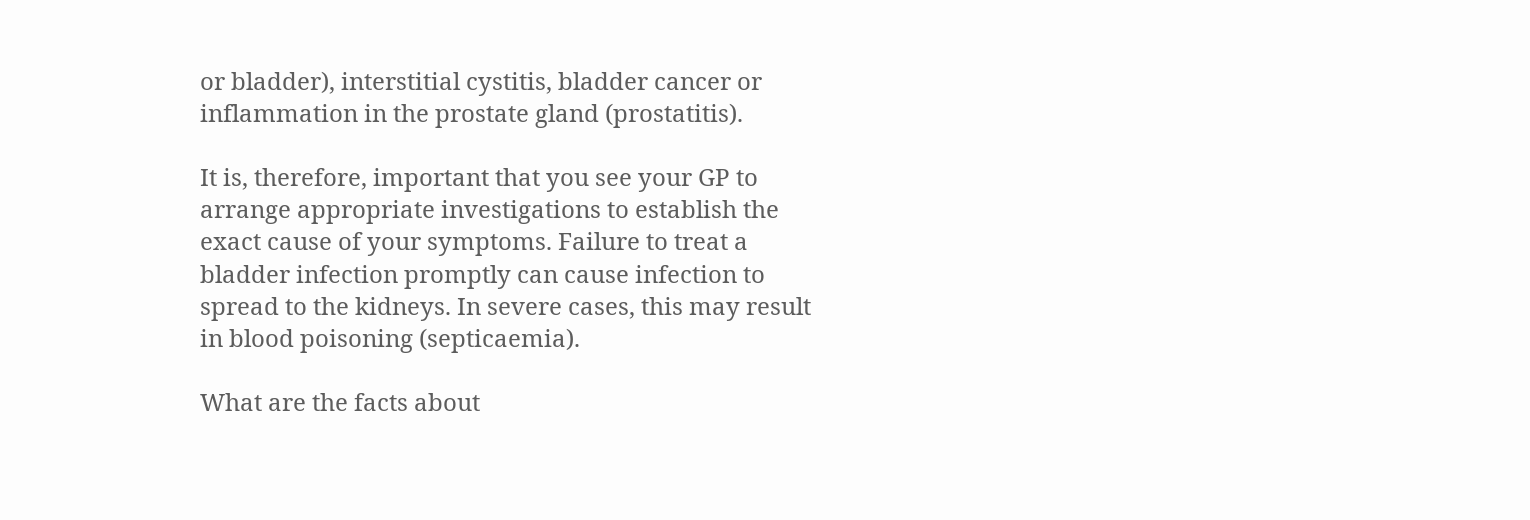or bladder), interstitial cystitis, bladder cancer or inflammation in the prostate gland (prostatitis).

It is, therefore, important that you see your GP to arrange appropriate investigations to establish the exact cause of your symptoms. Failure to treat a bladder infection promptly can cause infection to spread to the kidneys. In severe cases, this may result in blood poisoning (septicaemia).

What are the facts about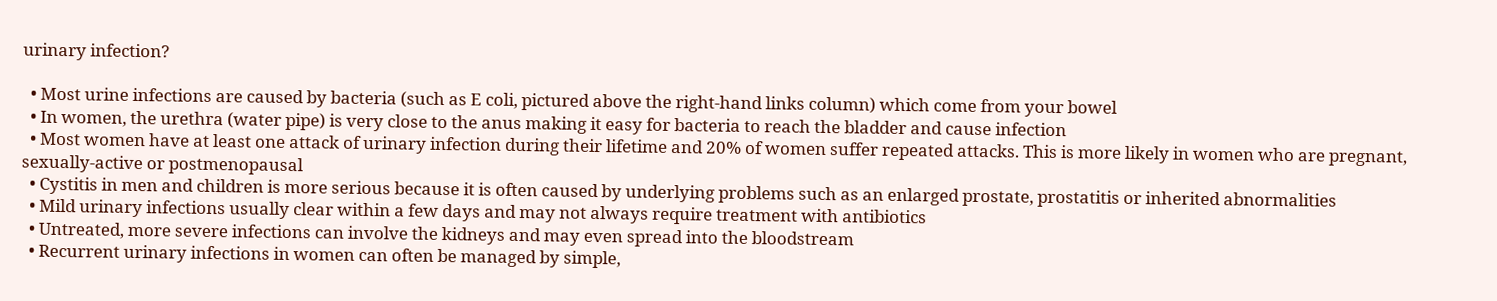urinary infection?

  • Most urine infections are caused by bacteria (such as E coli, pictured above the right-hand links column) which come from your bowel
  • In women, the urethra (water pipe) is very close to the anus making it easy for bacteria to reach the bladder and cause infection
  • Most women have at least one attack of urinary infection during their lifetime and 20% of women suffer repeated attacks. This is more likely in women who are pregnant, sexually-active or postmenopausal
  • Cystitis in men and children is more serious because it is often caused by underlying problems such as an enlarged prostate, prostatitis or inherited abnormalities
  • Mild urinary infections usually clear within a few days and may not always require treatment with antibiotics
  • Untreated, more severe infections can involve the kidneys and may even spread into the bloodstream
  • Recurrent urinary infections in women can often be managed by simple,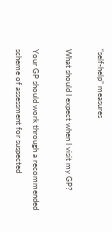“self-help” measures

What should I expect when I visit my GP?

Your GP should work through a recommended scheme of assessment for suspected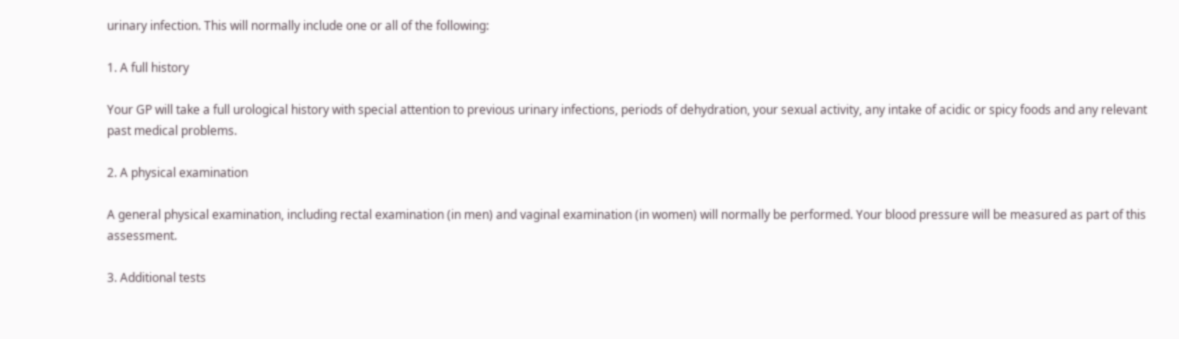urinary infection. This will normally include one or all of the following:

1. A full history

Your GP will take a full urological history with special attention to previous urinary infections, periods of dehydration, your sexual activity, any intake of acidic or spicy foods and any relevant past medical problems.

2. A physical examination

A general physical examination, including rectal examination (in men) and vaginal examination (in women) will normally be performed. Your blood pressure will be measured as part of this assessment.

3. Additional tests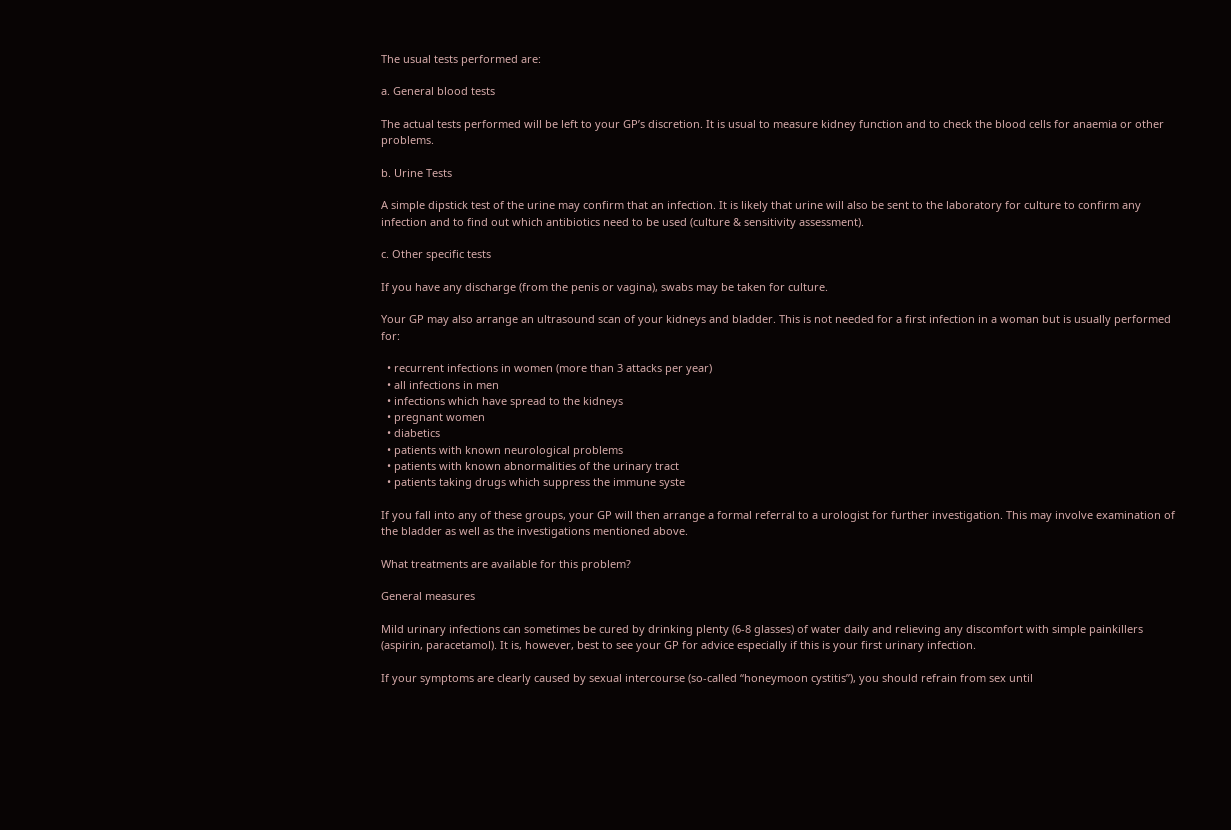The usual tests performed are:

a. General blood tests

The actual tests performed will be left to your GP’s discretion. It is usual to measure kidney function and to check the blood cells for anaemia or other problems.

b. Urine Tests

A simple dipstick test of the urine may confirm that an infection. It is likely that urine will also be sent to the laboratory for culture to confirm any infection and to find out which antibiotics need to be used (culture & sensitivity assessment).

c. Other specific tests

If you have any discharge (from the penis or vagina), swabs may be taken for culture.

Your GP may also arrange an ultrasound scan of your kidneys and bladder. This is not needed for a first infection in a woman but is usually performed for:

  • recurrent infections in women (more than 3 attacks per year)
  • all infections in men
  • infections which have spread to the kidneys
  • pregnant women
  • diabetics
  • patients with known neurological problems
  • patients with known abnormalities of the urinary tract
  • patients taking drugs which suppress the immune syste

If you fall into any of these groups, your GP will then arrange a formal referral to a urologist for further investigation. This may involve examination of the bladder as well as the investigations mentioned above.

What treatments are available for this problem?

General measures

Mild urinary infections can sometimes be cured by drinking plenty (6-8 glasses) of water daily and relieving any discomfort with simple painkillers (aspirin, paracetamol). It is, however, best to see your GP for advice especially if this is your first urinary infection.

If your symptoms are clearly caused by sexual intercourse (so-called “honeymoon cystitis”), you should refrain from sex until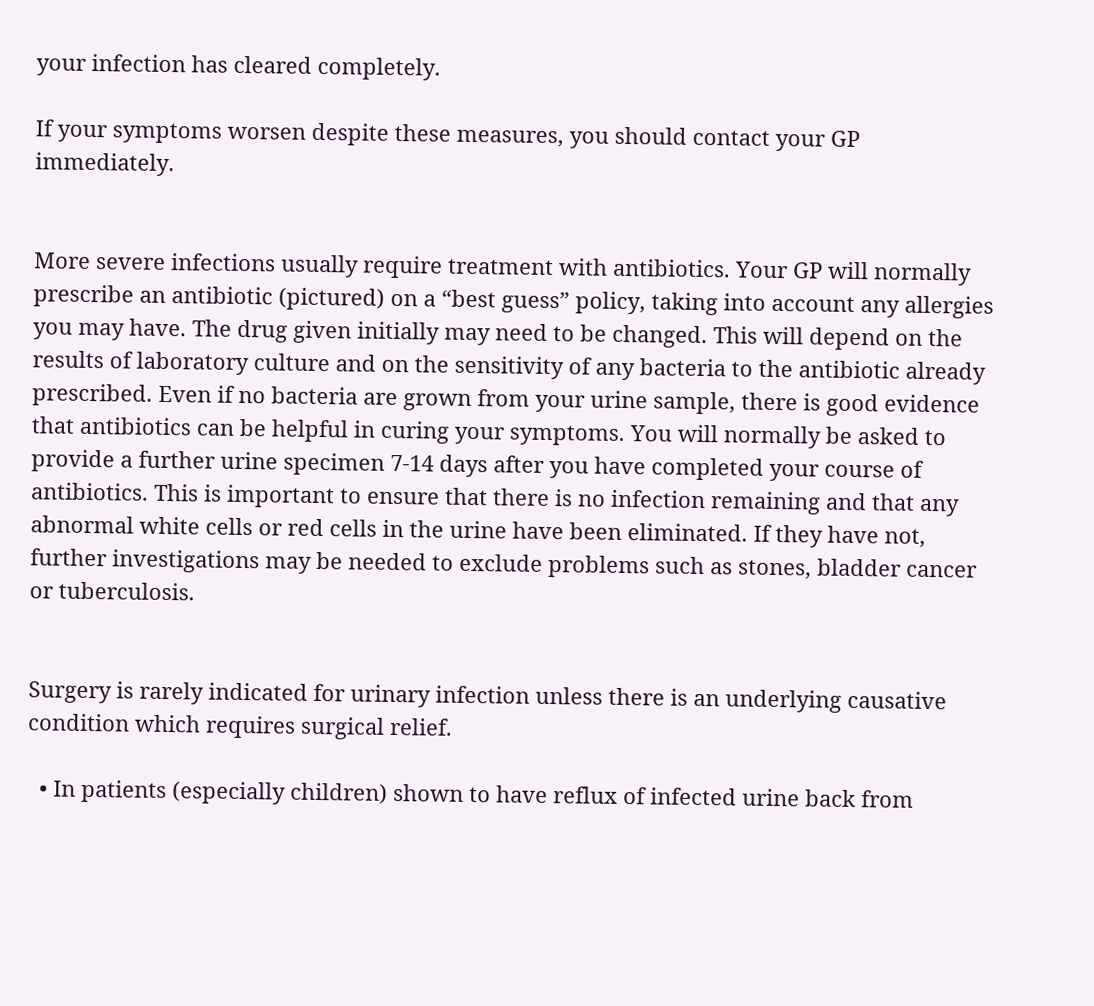your infection has cleared completely.

If your symptoms worsen despite these measures, you should contact your GP immediately.


More severe infections usually require treatment with antibiotics. Your GP will normally prescribe an antibiotic (pictured) on a “best guess” policy, taking into account any allergies you may have. The drug given initially may need to be changed. This will depend on the results of laboratory culture and on the sensitivity of any bacteria to the antibiotic already prescribed. Even if no bacteria are grown from your urine sample, there is good evidence that antibiotics can be helpful in curing your symptoms. You will normally be asked to provide a further urine specimen 7-14 days after you have completed your course of antibiotics. This is important to ensure that there is no infection remaining and that any abnormal white cells or red cells in the urine have been eliminated. If they have not, further investigations may be needed to exclude problems such as stones, bladder cancer or tuberculosis.


Surgery is rarely indicated for urinary infection unless there is an underlying causative condition which requires surgical relief.

  • In patients (especially children) shown to have reflux of infected urine back from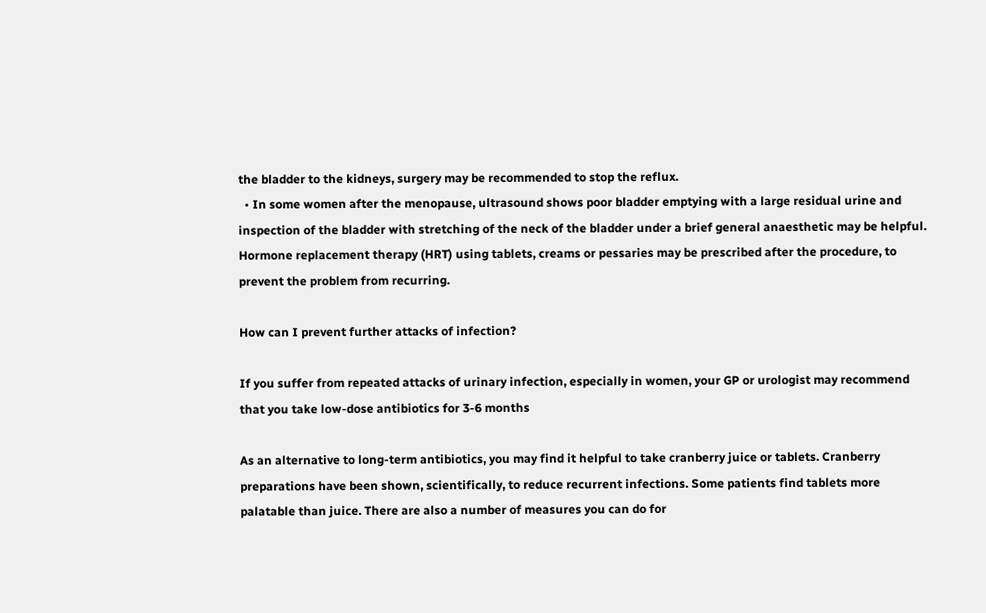the bladder to the kidneys, surgery may be recommended to stop the reflux.
  • In some women after the menopause, ultrasound shows poor bladder emptying with a large residual urine and inspection of the bladder with stretching of the neck of the bladder under a brief general anaesthetic may be helpful. Hormone replacement therapy (HRT) using tablets, creams or pessaries may be prescribed after the procedure, to prevent the problem from recurring.

How can I prevent further attacks of infection?

If you suffer from repeated attacks of urinary infection, especially in women, your GP or urologist may recommend that you take low-dose antibiotics for 3-6 months

As an alternative to long-term antibiotics, you may find it helpful to take cranberry juice or tablets. Cranberry preparations have been shown, scientifically, to reduce recurrent infections. Some patients find tablets more palatable than juice. There are also a number of measures you can do for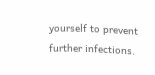yourself to prevent further infections.